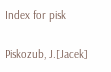Index for pisk

Piskozub, J.[Jacek]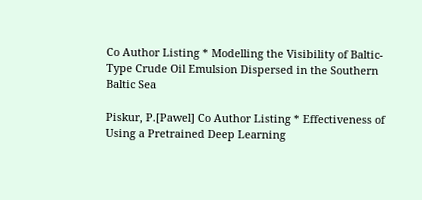Co Author Listing * Modelling the Visibility of Baltic-Type Crude Oil Emulsion Dispersed in the Southern Baltic Sea

Piskur, P.[Pawel] Co Author Listing * Effectiveness of Using a Pretrained Deep Learning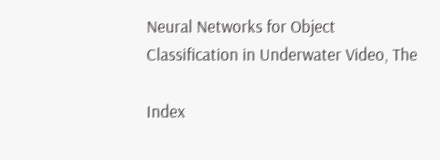Neural Networks for Object Classification in Underwater Video, The

Index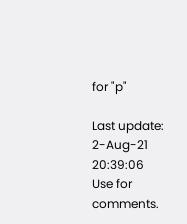for "p"

Last update: 2-Aug-21 20:39:06
Use for comments.